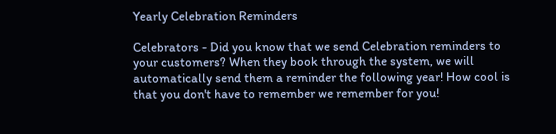Yearly Celebration Reminders

Celebrators - Did you know that we send Celebration reminders to your customers? When they book through the system, we will automatically send them a reminder the following year! How cool is that you don't have to remember we remember for you!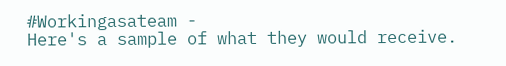#Workingasateam -
Here's a sample of what they would receive.